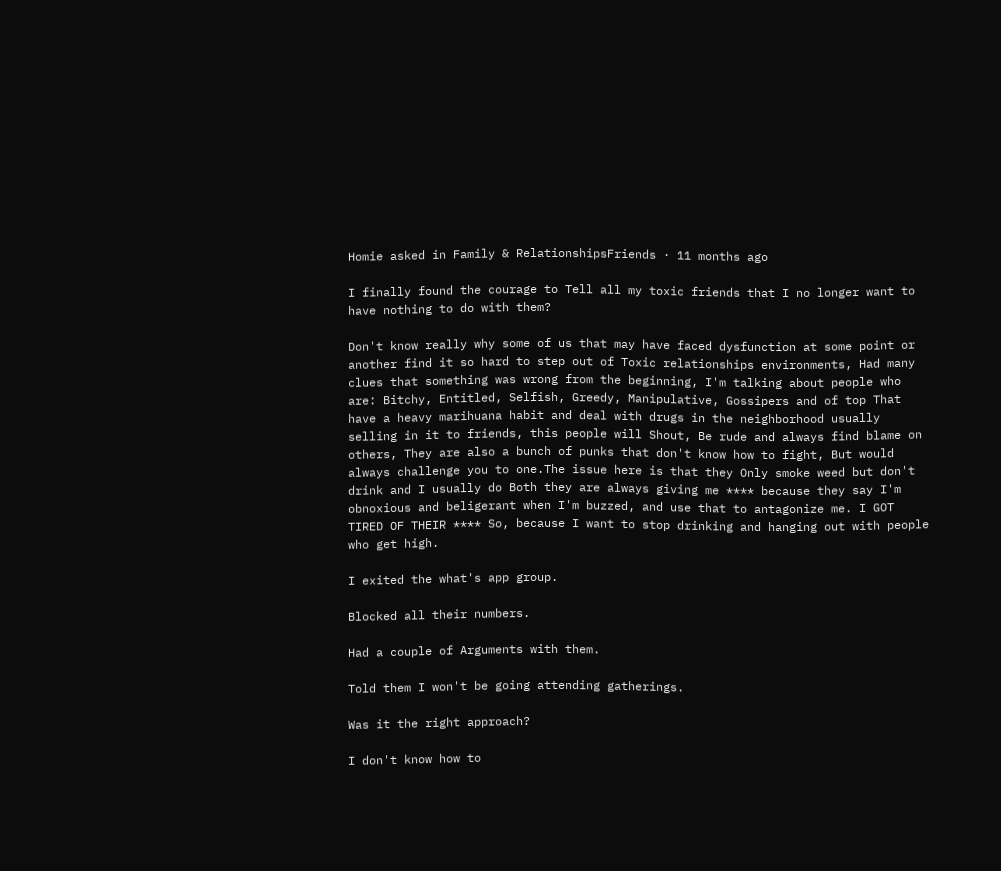Homie asked in Family & RelationshipsFriends · 11 months ago

I finally found the courage to Tell all my toxic friends that I no longer want to have nothing to do with them?

Don't know really why some of us that may have faced dysfunction at some point or another find it so hard to step out of Toxic relationships environments, Had many clues that something was wrong from the beginning, I'm talking about people who are: Bitchy, Entitled, Selfish, Greedy, Manipulative, Gossipers and of top That have a heavy marihuana habit and deal with drugs in the neighborhood usually selling in it to friends, this people will Shout, Be rude and always find blame on others, They are also a bunch of punks that don't know how to fight, But would always challenge you to one.The issue here is that they Only smoke weed but don't drink and I usually do Both they are always giving me **** because they say I'm obnoxious and beligerant when I'm buzzed, and use that to antagonize me. I GOT TIRED OF THEIR **** So, because I want to stop drinking and hanging out with people who get high.

I exited the what's app group.

Blocked all their numbers.

Had a couple of Arguments with them.

Told them I won't be going attending gatherings.

Was it the right approach?

I don't know how to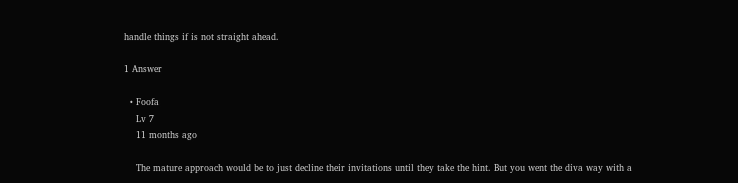handle things if is not straight ahead.

1 Answer

  • Foofa
    Lv 7
    11 months ago

    The mature approach would be to just decline their invitations until they take the hint. But you went the diva way with a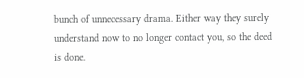bunch of unnecessary drama. Either way they surely understand now to no longer contact you, so the deed is done.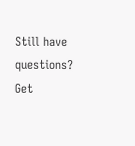Still have questions? Get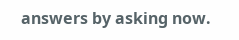answers by asking now.